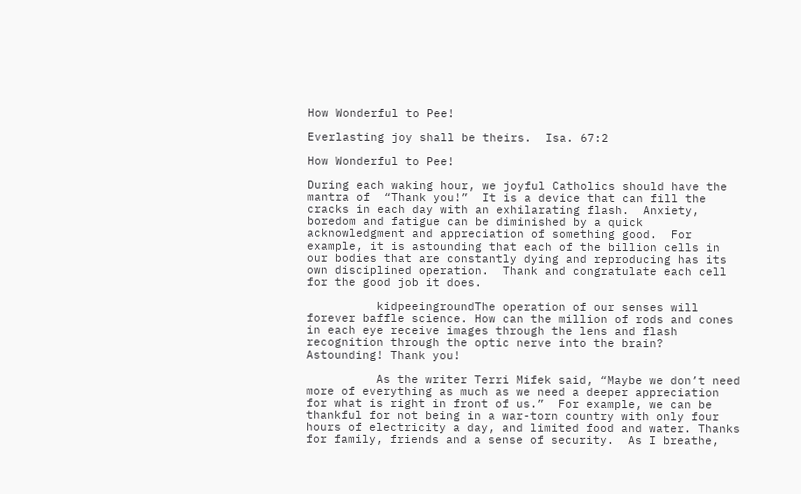How Wonderful to Pee!

Everlasting joy shall be theirs.  Isa. 67:2

How Wonderful to Pee!

During each waking hour, we joyful Catholics should have the mantra of  “Thank you!”  It is a device that can fill the cracks in each day with an exhilarating flash.  Anxiety, boredom and fatigue can be diminished by a quick acknowledgment and appreciation of something good.  For example, it is astounding that each of the billion cells in our bodies that are constantly dying and reproducing has its own disciplined operation.  Thank and congratulate each cell for the good job it does.

          kidpeeingroundThe operation of our senses will forever baffle science. How can the million of rods and cones in each eye receive images through the lens and flash recognition through the optic nerve into the brain?   Astounding! Thank you!

          As the writer Terri Mifek said, “Maybe we don’t need more of everything as much as we need a deeper appreciation for what is right in front of us.”  For example, we can be thankful for not being in a war-torn country with only four hours of electricity a day, and limited food and water. Thanks for family, friends and a sense of security.  As I breathe,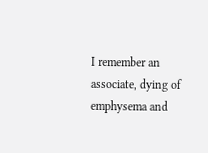I remember an associate, dying of emphysema and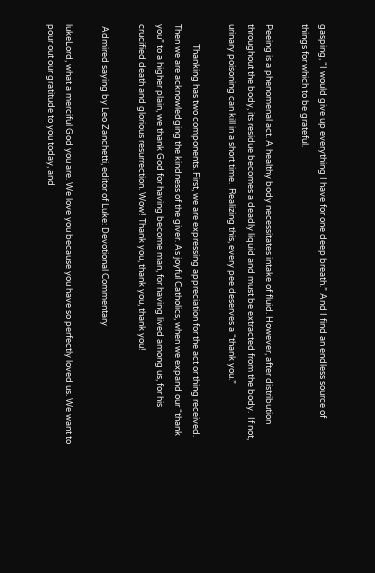gasping, “I would give up everything I have for one deep breath.” And I find an endless source of things for which to be grateful.

Peeing is a phenomenal act. A healthy body necessitates intake of fluid. However, after distribution throughout the body, its residue becomes a deadly liquid and must be extracted from the body.  If not, urinary poisoning can kill in a short time.  Realizing this, every pee deserves a “thank you.”

          Thanking has two components. First, we are expressing appreciation for the act or thing received. Then we are acknowledging the kindness of the giver. As joyful Catholics, when we expand our “thank you” to a higher plain, we thank God for having become man, for having lived among us, for his crucified death and glorious resurrection. Wow! Thank you, thank you, thank you!

 Admired saying by Leo Zanchetti, editor of Luke: Devotional Commentary

lukeLord, what a merciful God you are. We love you because you have so perfectly loved us. We want to pour out our gratitude to you today, and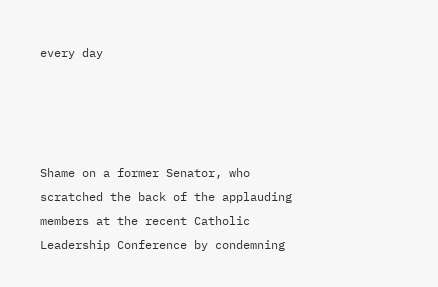every day




Shame on a former Senator, who scratched the back of the applauding members at the recent Catholic Leadership Conference by condemning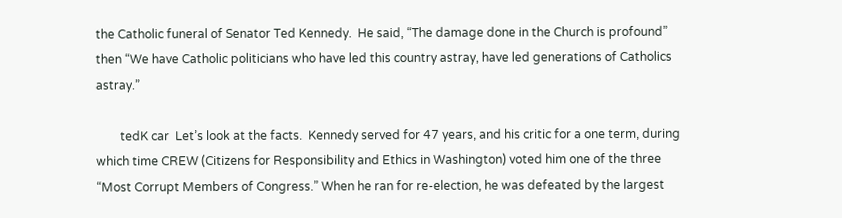the Catholic funeral of Senator Ted Kennedy.  He said, “The damage done in the Church is profound”  then “We have Catholic politicians who have led this country astray, have led generations of Catholics astray.”

        tedK car  Let’s look at the facts.  Kennedy served for 47 years, and his critic for a one term, during which time CREW (Citizens for Responsibility and Ethics in Washington) voted him one of the three “Most Corrupt Members of Congress.” When he ran for re-election, he was defeated by the largest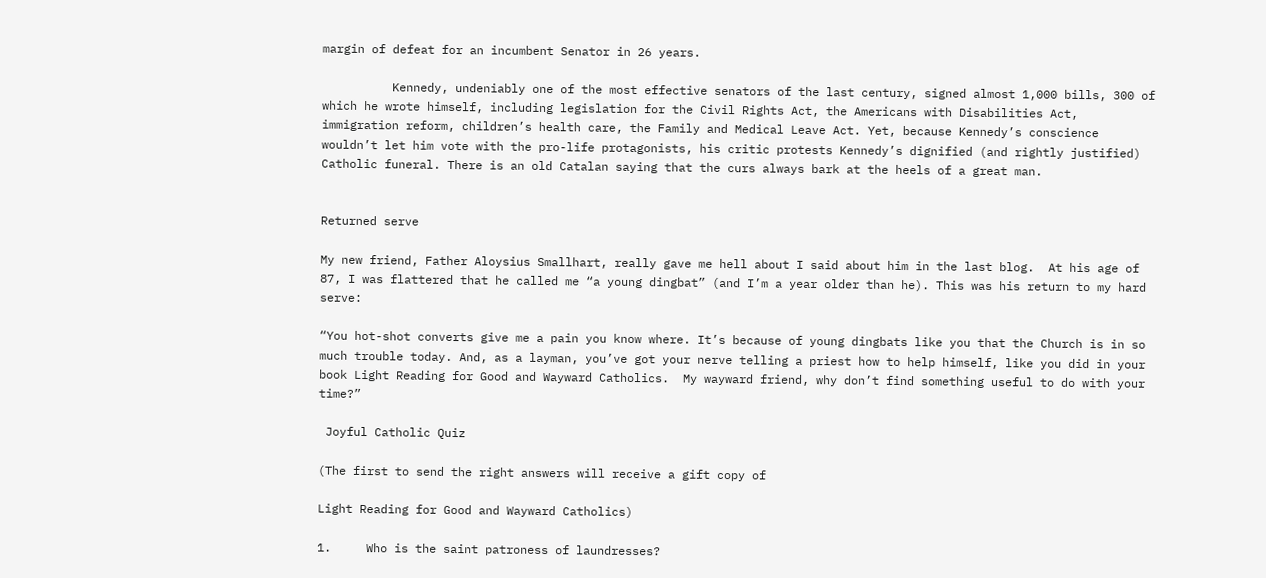margin of defeat for an incumbent Senator in 26 years.

          Kennedy, undeniably one of the most effective senators of the last century, signed almost 1,000 bills, 300 of which he wrote himself, including legislation for the Civil Rights Act, the Americans with Disabilities Act, immigration reform, children’s health care, the Family and Medical Leave Act. Yet, because Kennedy’s conscience wouldn’t let him vote with the pro-life protagonists, his critic protests Kennedy’s dignified (and rightly justified) Catholic funeral. There is an old Catalan saying that the curs always bark at the heels of a great man.


Returned serve

My new friend, Father Aloysius Smallhart, really gave me hell about I said about him in the last blog.  At his age of 87, I was flattered that he called me “a young dingbat” (and I’m a year older than he). This was his return to my hard serve:

“You hot-shot converts give me a pain you know where. It’s because of young dingbats like you that the Church is in so much trouble today. And, as a layman, you’ve got your nerve telling a priest how to help himself, like you did in your book Light Reading for Good and Wayward Catholics.  My wayward friend, why don’t find something useful to do with your time?”

 Joyful Catholic Quiz

(The first to send the right answers will receive a gift copy of

Light Reading for Good and Wayward Catholics)

1.     Who is the saint patroness of laundresses?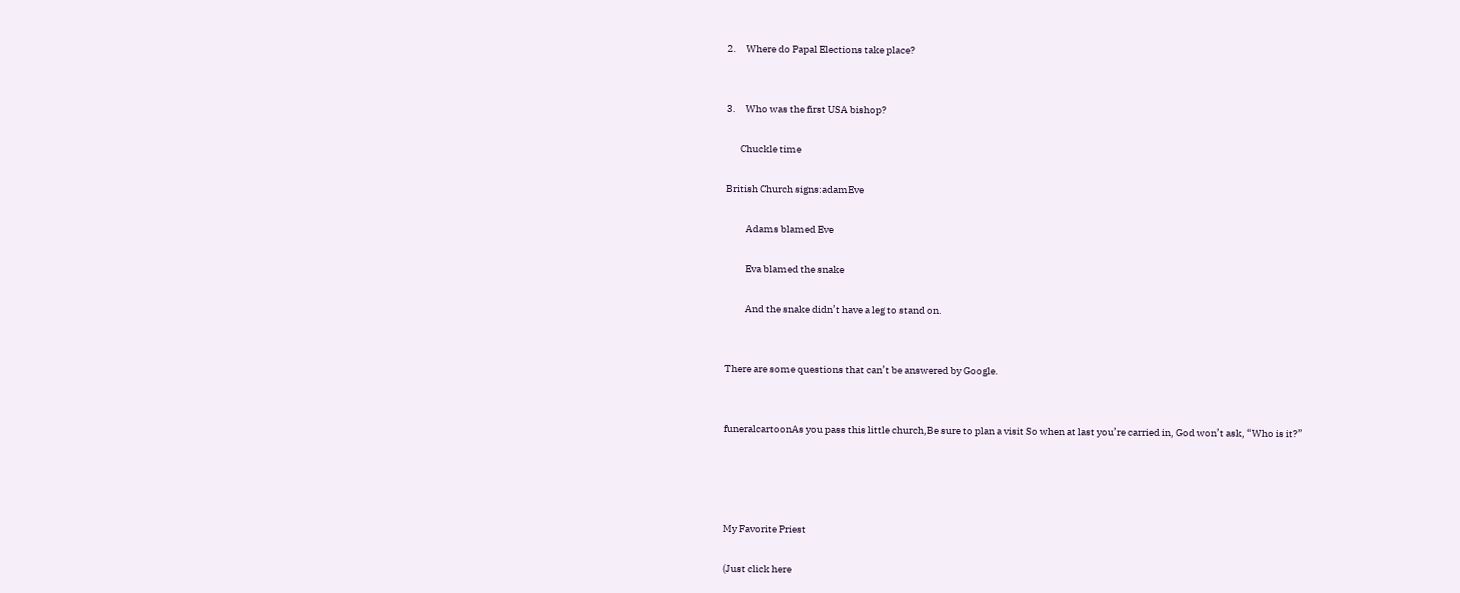2.     Where do Papal Elections take place?


3.     Who was the first USA bishop?

       Chuckle time

British Church signs:adamEve

          Adams blamed Eve

          Eva blamed the snake

          And the snake didn’t have a leg to stand on.


There are some questions that can’t be answered by Google.


funeralcartoonAs you pass this little church,Be sure to plan a visit So when at last you’re carried in, God won’t ask, “Who is it?”




My Favorite Priest

(Just click here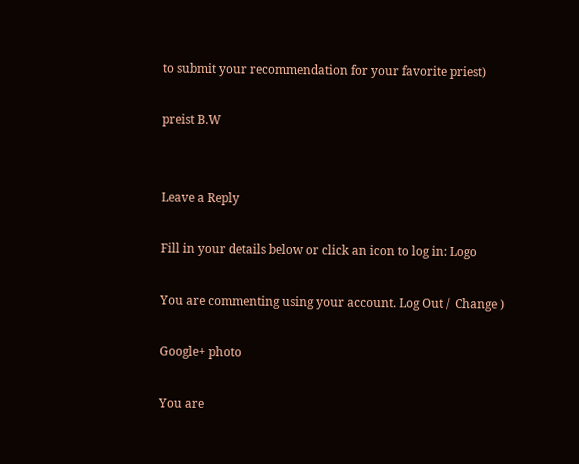to submit your recommendation for your favorite priest)

preist B.W


Leave a Reply

Fill in your details below or click an icon to log in: Logo

You are commenting using your account. Log Out /  Change )

Google+ photo

You are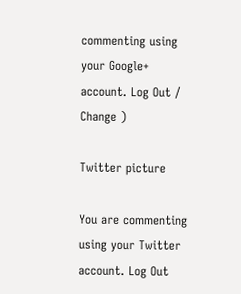commenting using your Google+ account. Log Out /  Change )

Twitter picture

You are commenting using your Twitter account. Log Out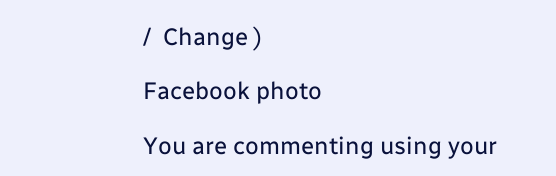/  Change )

Facebook photo

You are commenting using your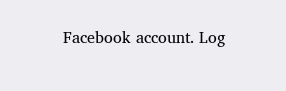Facebook account. Log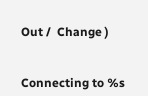Out /  Change )


Connecting to %s